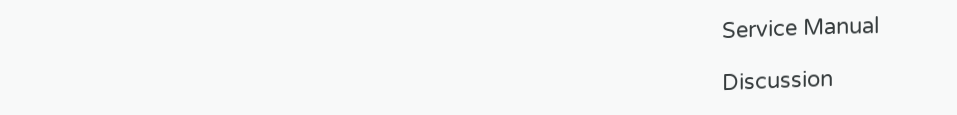Service Manual

Discussion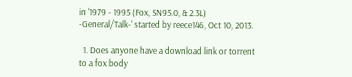in '1979 - 1995 (Fox, SN95.0, & 2.3L) -General/Talk-' started by reece146, Oct 10, 2013.

  1. Does anyone have a download link or torrent to a fox body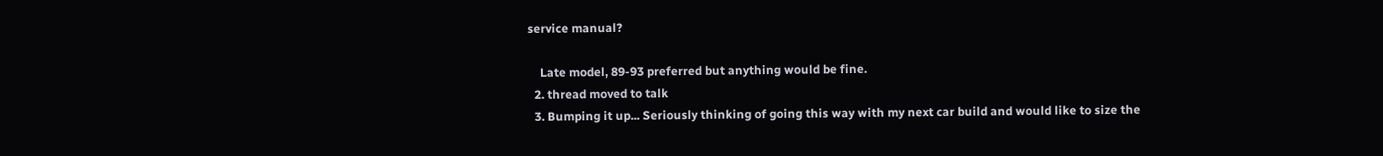service manual?

    Late model, 89-93 preferred but anything would be fine.
  2. thread moved to talk
  3. Bumping it up... Seriously thinking of going this way with my next car build and would like to size the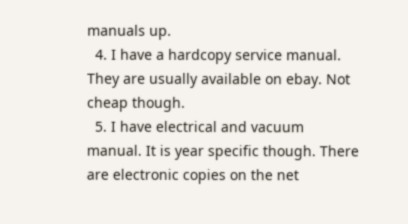manuals up.
  4. I have a hardcopy service manual. They are usually available on ebay. Not cheap though.
  5. I have electrical and vacuum manual. It is year specific though. There are electronic copies on the net